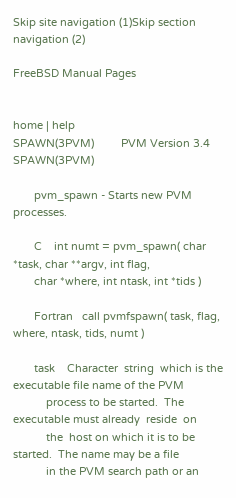Skip site navigation (1)Skip section navigation (2)

FreeBSD Manual Pages


home | help
SPAWN(3PVM)         PVM Version 3.4            SPAWN(3PVM)

       pvm_spawn - Starts new PVM processes.

       C    int numt = pvm_spawn( char *task, char **argv, int flag,
       char *where, int ntask, int *tids )

       Fortran   call pvmfspawn( task, flag, where, ntask, tids, numt )

       task    Character  string  which is the executable file name of the PVM
           process to be started.  The executable must already  reside  on
           the  host on which it is to be started.  The name may be a file
           in the PVM search path or an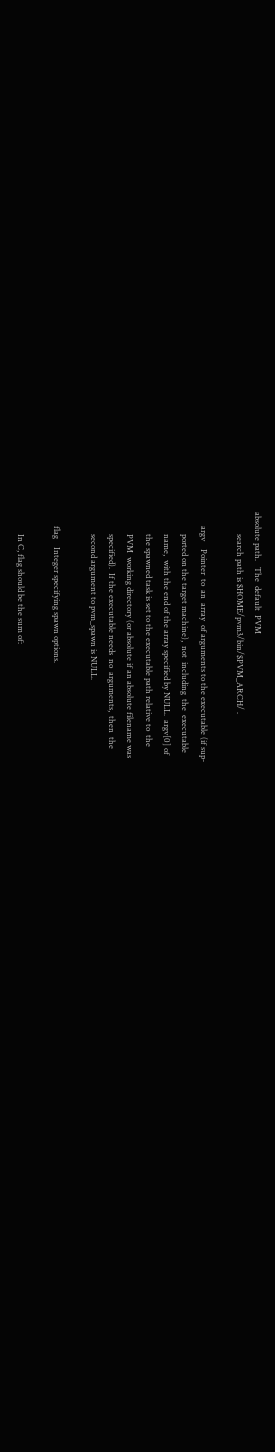absolute path.   The  default  PVM
           search path is $HOME/pvm3/bin/$PVM_ARCH/ .

       argv    Pointer  to  an  array  of arguments to the executable (if sup-
           ported on the target machine),  not  including  the  executable
           name,  with the end of the array specified by NULL.  argv[0] of
           the spawned task is set to the executable path relative to  the
           PVM  working directory (or absolute if an absolute filename was
           specified).  If the executable needs  no  arguments,  then  the
           second argument to pvm_spawn is NULL.

       flag    Integer specifying spawn options.

           In C, flag should be the sum of: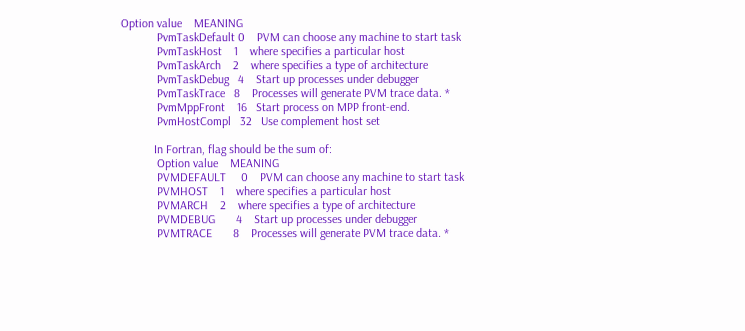Option value    MEANING
            PvmTaskDefault 0    PVM can choose any machine to start task
            PvmTaskHost    1    where specifies a particular host
            PvmTaskArch    2    where specifies a type of architecture
            PvmTaskDebug   4    Start up processes under debugger
            PvmTaskTrace   8    Processes will generate PVM trace data. *
            PvmMppFront    16   Start process on MPP front-end.
            PvmHostCompl   32   Use complement host set

           In Fortran, flag should be the sum of:
            Option value    MEANING
            PVMDEFAULT     0    PVM can choose any machine to start task
            PVMHOST    1    where specifies a particular host
            PVMARCH    2    where specifies a type of architecture
            PVMDEBUG       4    Start up processes under debugger
            PVMTRACE       8    Processes will generate PVM trace data. *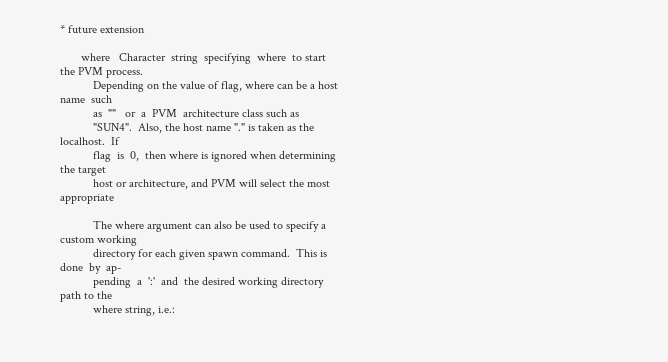* future extension

       where   Character  string  specifying  where  to start the PVM process.
           Depending on the value of flag, where can be a host  name  such
           as  ""   or  a  PVM  architecture class such as
           "SUN4".  Also, the host name "." is taken as the localhost.  If
           flag  is  0,  then where is ignored when determining the target
           host or architecture, and PVM will select the most  appropriate

           The where argument can also be used to specify a custom working
           directory for each given spawn command.  This is  done  by  ap-
           pending  a  ':'  and  the desired working directory path to the
           where string, i.e.: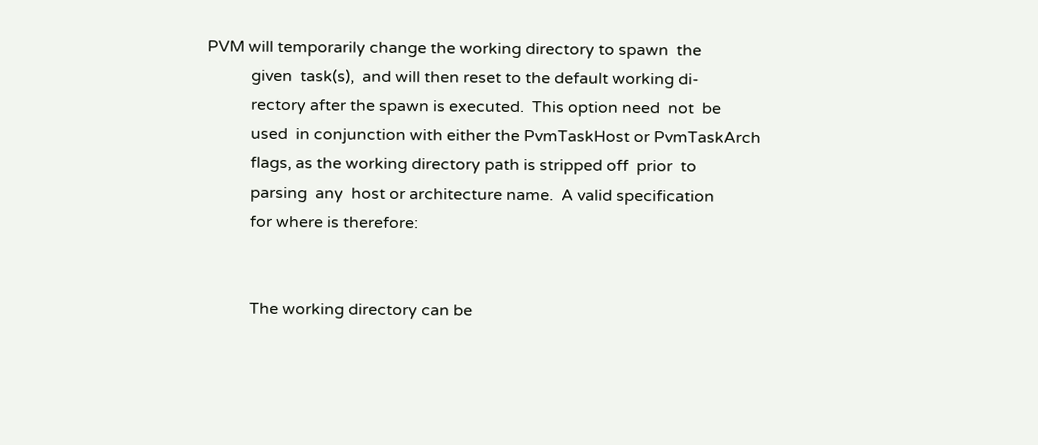PVM will temporarily change the working directory to spawn  the
           given  task(s),  and will then reset to the default working di-
           rectory after the spawn is executed.  This option need  not  be
           used  in conjunction with either the PvmTaskHost or PvmTaskArch
           flags, as the working directory path is stripped off  prior  to
           parsing  any  host or architecture name.  A valid specification
           for where is therefore:


           The working directory can be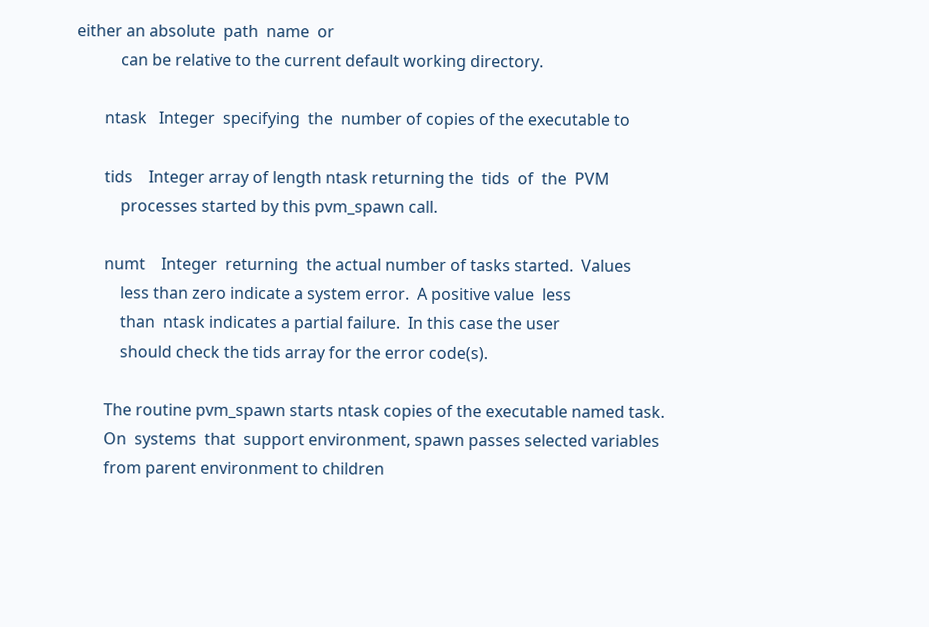either an absolute  path  name  or
           can be relative to the current default working directory.

       ntask   Integer  specifying  the  number of copies of the executable to

       tids    Integer array of length ntask returning the  tids  of  the  PVM
           processes started by this pvm_spawn call.

       numt    Integer  returning  the actual number of tasks started.  Values
           less than zero indicate a system error.  A positive value  less
           than  ntask indicates a partial failure.  In this case the user
           should check the tids array for the error code(s).

       The routine pvm_spawn starts ntask copies of the executable named task.
       On  systems  that  support environment, spawn passes selected variables
       from parent environment to children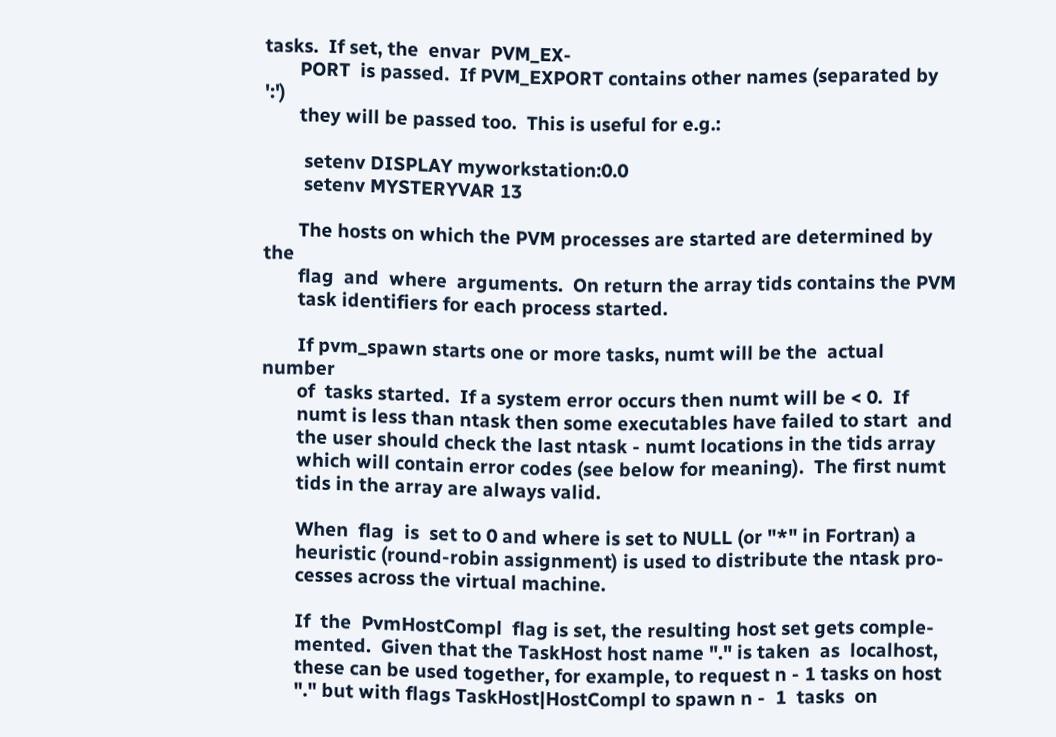tasks.  If set, the  envar  PVM_EX-
       PORT  is passed.  If PVM_EXPORT contains other names (separated by ':')
       they will be passed too.  This is useful for e.g.:

        setenv DISPLAY myworkstation:0.0
        setenv MYSTERYVAR 13

       The hosts on which the PVM processes are started are determined by  the
       flag  and  where  arguments.  On return the array tids contains the PVM
       task identifiers for each process started.

       If pvm_spawn starts one or more tasks, numt will be the  actual  number
       of  tasks started.  If a system error occurs then numt will be < 0.  If
       numt is less than ntask then some executables have failed to start  and
       the user should check the last ntask - numt locations in the tids array
       which will contain error codes (see below for meaning).  The first numt
       tids in the array are always valid.

       When  flag  is  set to 0 and where is set to NULL (or "*" in Fortran) a
       heuristic (round-robin assignment) is used to distribute the ntask pro-
       cesses across the virtual machine.

       If  the  PvmHostCompl  flag is set, the resulting host set gets comple-
       mented.  Given that the TaskHost host name "." is taken  as  localhost,
       these can be used together, for example, to request n - 1 tasks on host
       "." but with flags TaskHost|HostCompl to spawn n -  1  tasks  on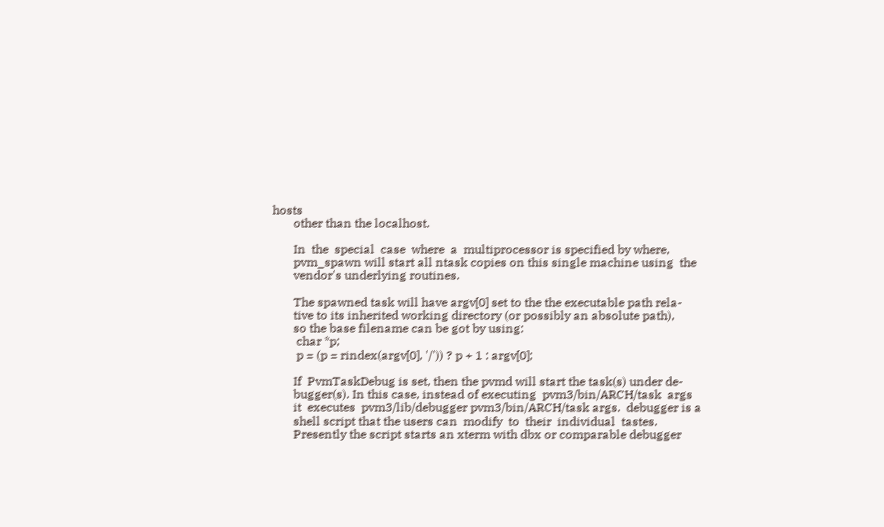hosts
       other than the localhost.

       In  the  special  case  where  a  multiprocessor is specified by where,
       pvm_spawn will start all ntask copies on this single machine using  the
       vendor's underlying routines.

       The spawned task will have argv[0] set to the the executable path rela-
       tive to its inherited working directory (or possibly an absolute path),
       so the base filename can be got by using:
        char *p;
        p = (p = rindex(argv[0], '/')) ? p + 1 : argv[0];

       If  PvmTaskDebug is set, then the pvmd will start the task(s) under de-
       bugger(s). In this case, instead of executing  pvm3/bin/ARCH/task  args
       it  executes  pvm3/lib/debugger pvm3/bin/ARCH/task args.  debugger is a
       shell script that the users can  modify  to  their  individual  tastes.
       Presently the script starts an xterm with dbx or comparable debugger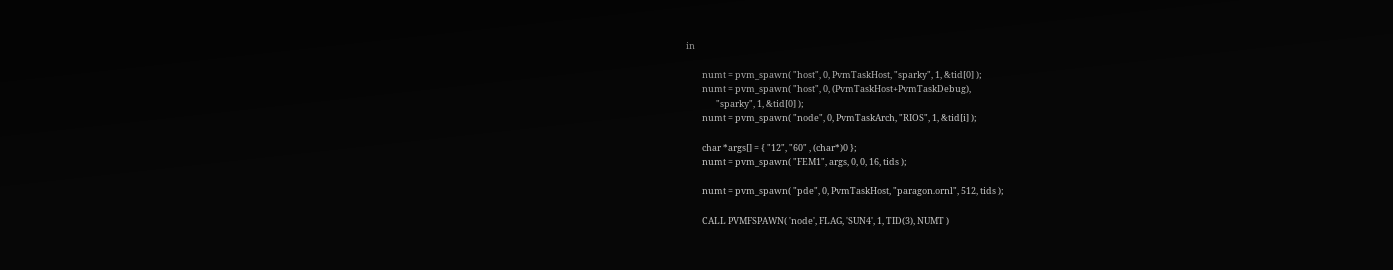in

        numt = pvm_spawn( "host", 0, PvmTaskHost, "sparky", 1, &tid[0] );
        numt = pvm_spawn( "host", 0, (PvmTaskHost+PvmTaskDebug),
               "sparky", 1, &tid[0] );
        numt = pvm_spawn( "node", 0, PvmTaskArch, "RIOS", 1, &tid[i] );

        char *args[] = { "12", "60" , (char*)0 };
        numt = pvm_spawn( "FEM1", args, 0, 0, 16, tids );

        numt = pvm_spawn( "pde", 0, PvmTaskHost, "paragon.ornl", 512, tids );

        CALL PVMFSPAWN( 'node', FLAG, 'SUN4', 1, TID(3), NUMT )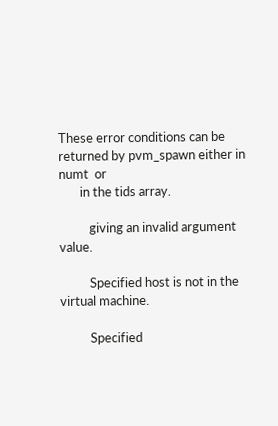These error conditions can be returned by pvm_spawn either in  numt  or
       in the tids array.

          giving an invalid argument value.

          Specified host is not in the virtual machine.

          Specified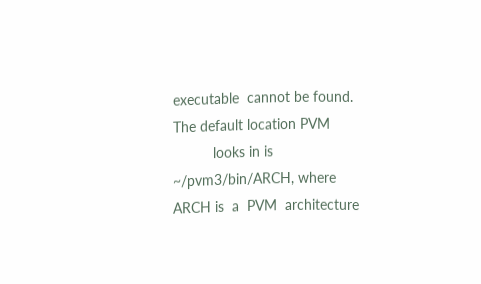executable  cannot be found. The default location PVM
          looks in is ~/pvm3/bin/ARCH, where ARCH is  a  PVM  architecture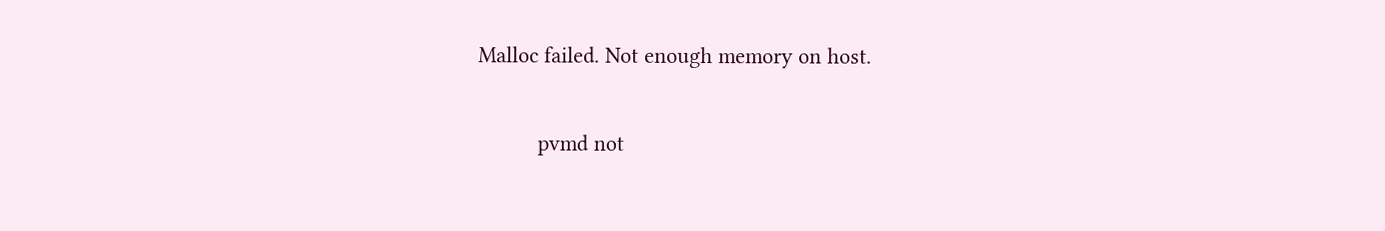Malloc failed. Not enough memory on host.

          pvmd not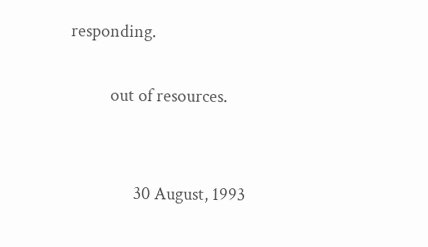responding.

          out of resources.


                30 August, 1993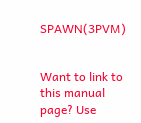SPAWN(3PVM)


Want to link to this manual page? Use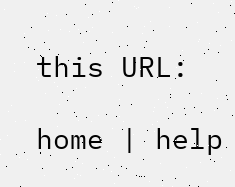this URL:

home | help